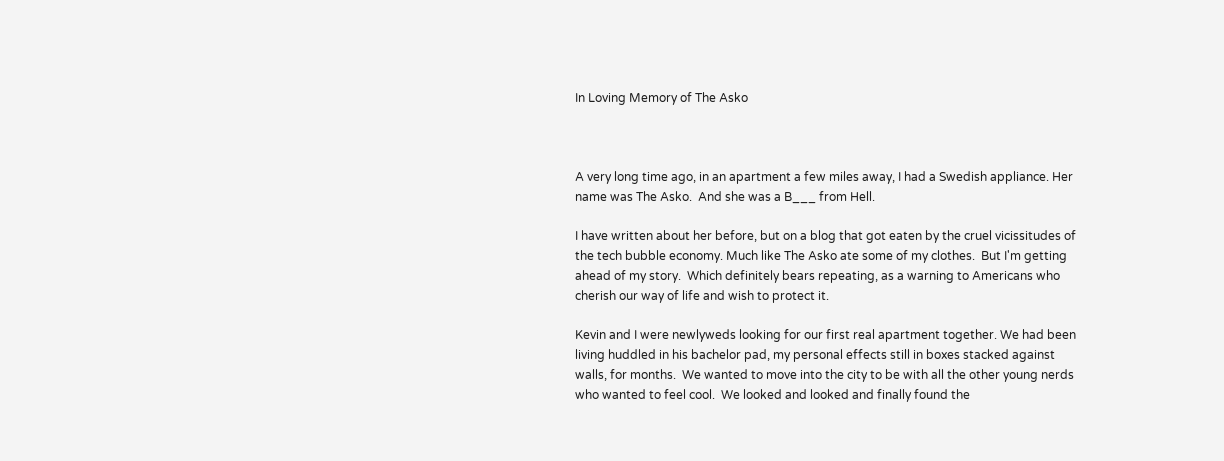In Loving Memory of The Asko



A very long time ago, in an apartment a few miles away, I had a Swedish appliance. Her name was The Asko.  And she was a B___ from Hell.

I have written about her before, but on a blog that got eaten by the cruel vicissitudes of the tech bubble economy. Much like The Asko ate some of my clothes.  But I'm getting ahead of my story.  Which definitely bears repeating, as a warning to Americans who cherish our way of life and wish to protect it.

Kevin and I were newlyweds looking for our first real apartment together. We had been living huddled in his bachelor pad, my personal effects still in boxes stacked against walls, for months.  We wanted to move into the city to be with all the other young nerds who wanted to feel cool.  We looked and looked and finally found the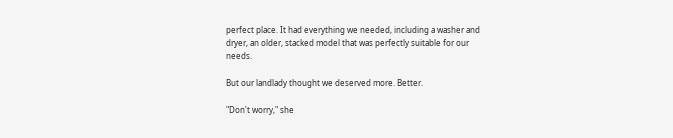perfect place. It had everything we needed, including a washer and dryer, an older, stacked model that was perfectly suitable for our needs.

But our landlady thought we deserved more. Better.

"Don't worry," she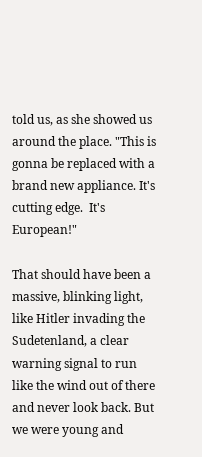told us, as she showed us around the place. "This is gonna be replaced with a brand new appliance. It's cutting edge.  It's European!"

That should have been a massive, blinking light, like Hitler invading the Sudetenland, a clear warning signal to run like the wind out of there and never look back. But we were young and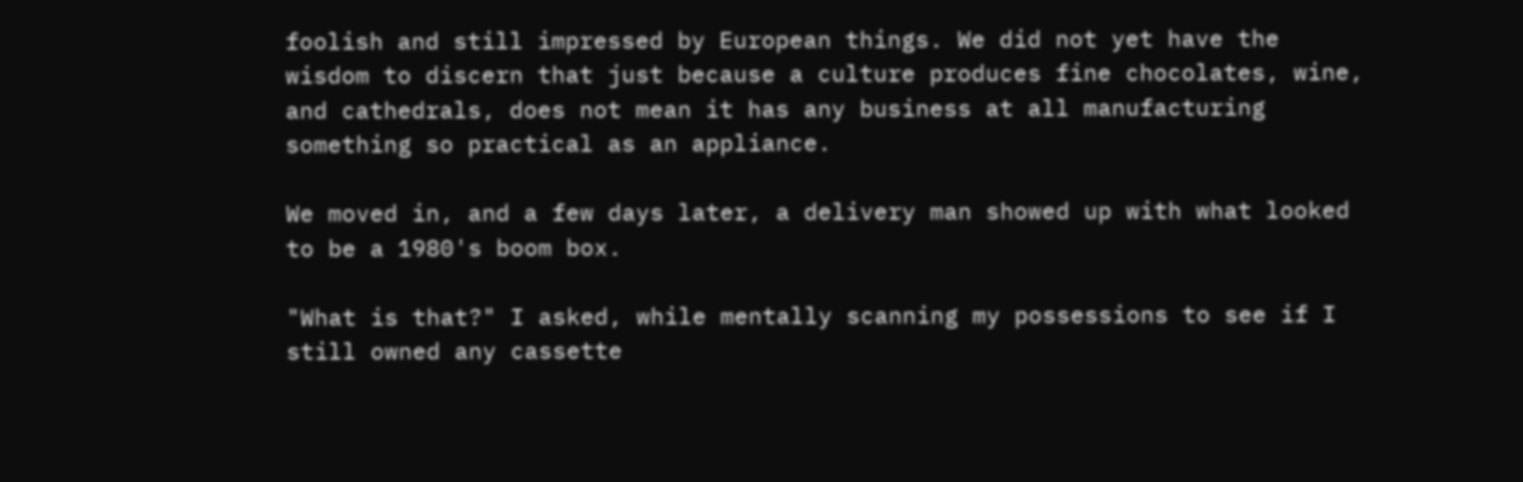foolish and still impressed by European things. We did not yet have the wisdom to discern that just because a culture produces fine chocolates, wine, and cathedrals, does not mean it has any business at all manufacturing something so practical as an appliance.

We moved in, and a few days later, a delivery man showed up with what looked to be a 1980's boom box.

"What is that?" I asked, while mentally scanning my possessions to see if I still owned any cassette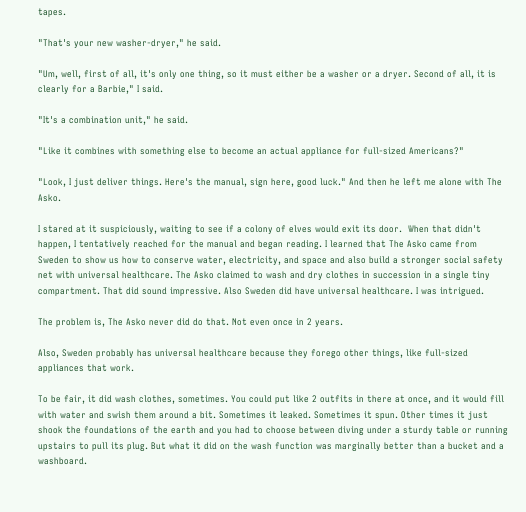tapes.

"That's your new washer-dryer," he said.

"Um, well, first of all, it's only one thing, so it must either be a washer or a dryer. Second of all, it is clearly for a Barbie," I said.

"It's a combination unit," he said.

"Like it combines with something else to become an actual appliance for full-sized Americans?"

"Look, I just deliver things. Here's the manual, sign here, good luck." And then he left me alone with The Asko.

I stared at it suspiciously, waiting to see if a colony of elves would exit its door.  When that didn't happen, I tentatively reached for the manual and began reading. I learned that The Asko came from Sweden to show us how to conserve water, electricity, and space and also build a stronger social safety net with universal healthcare. The Asko claimed to wash and dry clothes in succession in a single tiny compartment. That did sound impressive. Also Sweden did have universal healthcare. I was intrigued.

The problem is, The Asko never did do that. Not even once in 2 years.

Also, Sweden probably has universal healthcare because they forego other things, like full-sized appliances that work.

To be fair, it did wash clothes, sometimes. You could put like 2 outfits in there at once, and it would fill with water and swish them around a bit. Sometimes it leaked. Sometimes it spun. Other times it just shook the foundations of the earth and you had to choose between diving under a sturdy table or running upstairs to pull its plug. But what it did on the wash function was marginally better than a bucket and a washboard.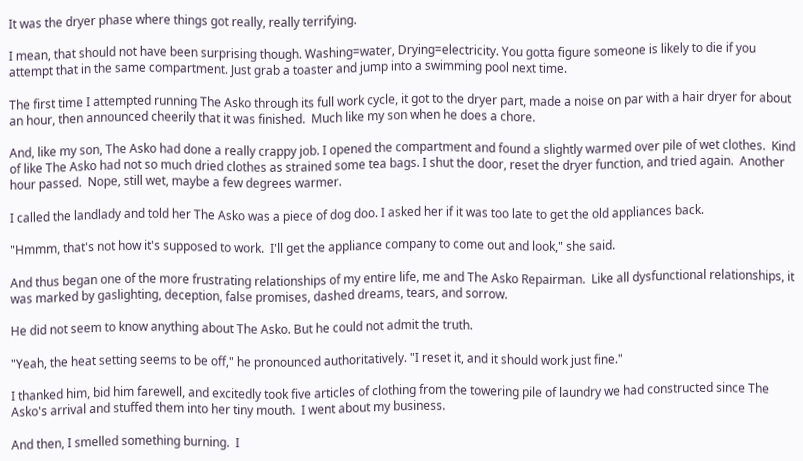It was the dryer phase where things got really, really terrifying.

I mean, that should not have been surprising though. Washing=water, Drying=electricity. You gotta figure someone is likely to die if you attempt that in the same compartment. Just grab a toaster and jump into a swimming pool next time.

The first time I attempted running The Asko through its full work cycle, it got to the dryer part, made a noise on par with a hair dryer for about an hour, then announced cheerily that it was finished.  Much like my son when he does a chore.

And, like my son, The Asko had done a really crappy job. I opened the compartment and found a slightly warmed over pile of wet clothes.  Kind of like The Asko had not so much dried clothes as strained some tea bags. I shut the door, reset the dryer function, and tried again.  Another hour passed.  Nope, still wet, maybe a few degrees warmer.

I called the landlady and told her The Asko was a piece of dog doo. I asked her if it was too late to get the old appliances back.

"Hmmm, that's not how it's supposed to work.  I'll get the appliance company to come out and look," she said.

And thus began one of the more frustrating relationships of my entire life, me and The Asko Repairman.  Like all dysfunctional relationships, it was marked by gaslighting, deception, false promises, dashed dreams, tears, and sorrow.

He did not seem to know anything about The Asko. But he could not admit the truth.

"Yeah, the heat setting seems to be off," he pronounced authoritatively. "I reset it, and it should work just fine."

I thanked him, bid him farewell, and excitedly took five articles of clothing from the towering pile of laundry we had constructed since The Asko's arrival and stuffed them into her tiny mouth.  I went about my business.

And then, I smelled something burning.  I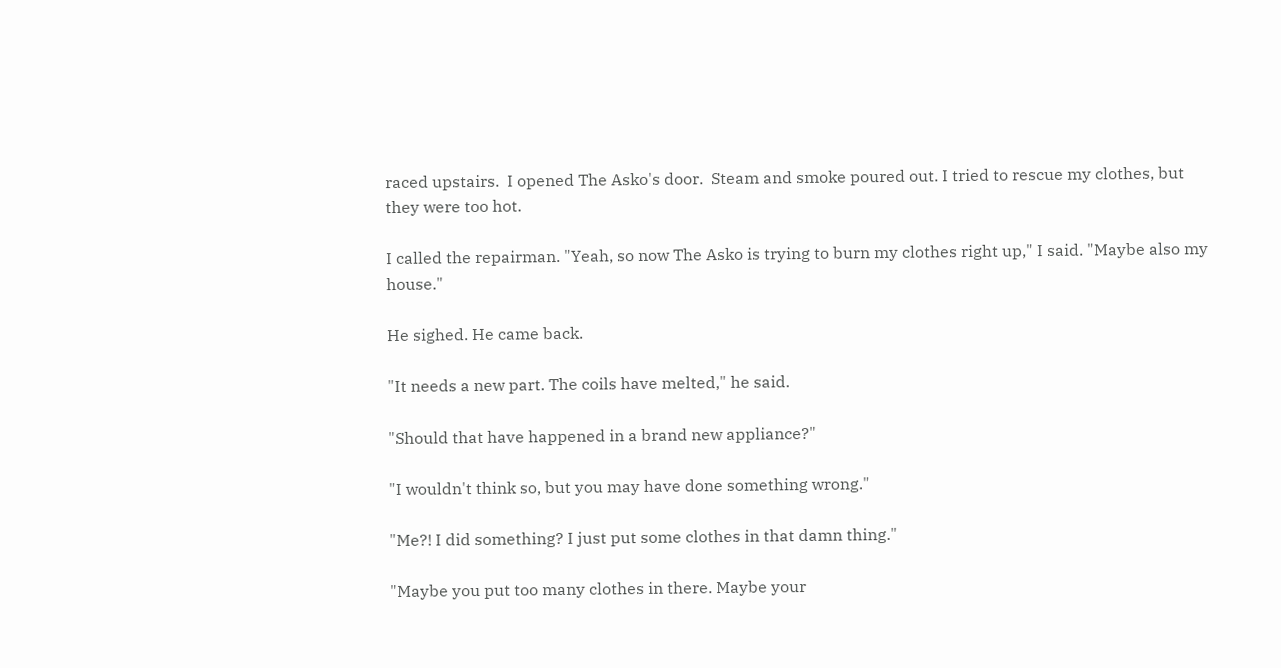raced upstairs.  I opened The Asko's door.  Steam and smoke poured out. I tried to rescue my clothes, but they were too hot.

I called the repairman. "Yeah, so now The Asko is trying to burn my clothes right up," I said. "Maybe also my house."

He sighed. He came back.

"It needs a new part. The coils have melted," he said.

"Should that have happened in a brand new appliance?"

"I wouldn't think so, but you may have done something wrong."

"Me?! I did something? I just put some clothes in that damn thing."

"Maybe you put too many clothes in there. Maybe your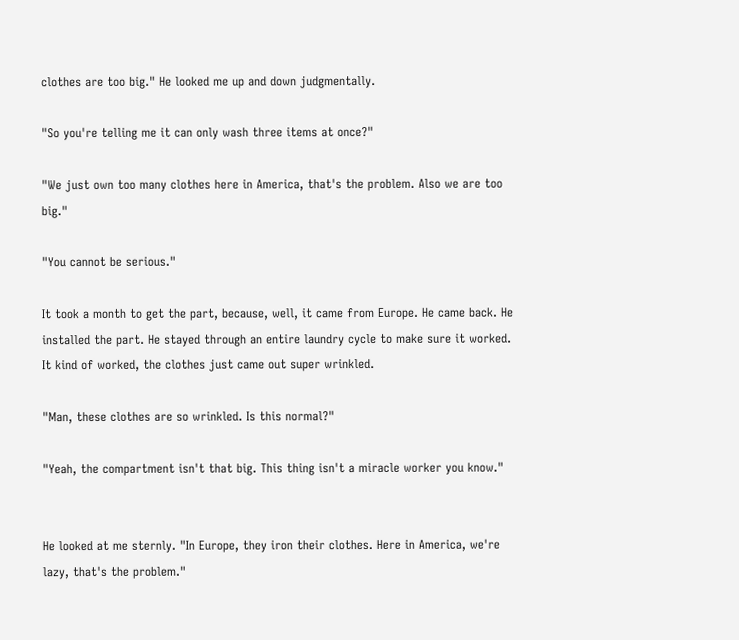clothes are too big." He looked me up and down judgmentally.

"So you're telling me it can only wash three items at once?"

"We just own too many clothes here in America, that's the problem. Also we are too big."

"You cannot be serious."

It took a month to get the part, because, well, it came from Europe. He came back. He installed the part. He stayed through an entire laundry cycle to make sure it worked.  It kind of worked, the clothes just came out super wrinkled.

"Man, these clothes are so wrinkled. Is this normal?"

"Yeah, the compartment isn't that big. This thing isn't a miracle worker you know."


He looked at me sternly. "In Europe, they iron their clothes. Here in America, we're lazy, that's the problem."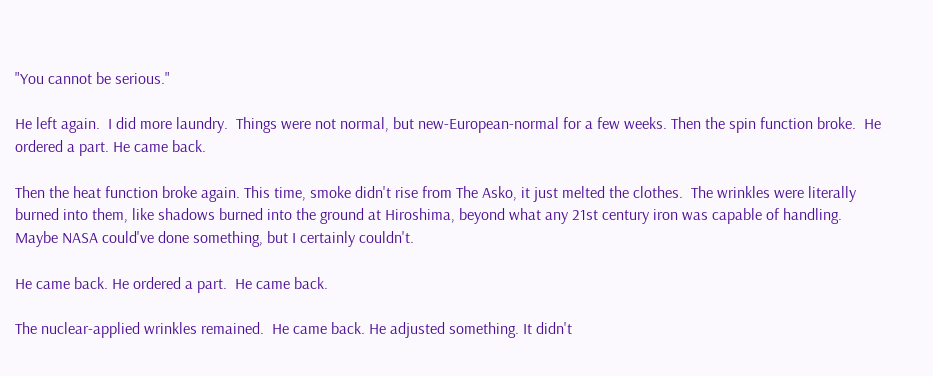"You cannot be serious."

He left again.  I did more laundry.  Things were not normal, but new-European-normal for a few weeks. Then the spin function broke.  He ordered a part. He came back.

Then the heat function broke again. This time, smoke didn't rise from The Asko, it just melted the clothes.  The wrinkles were literally burned into them, like shadows burned into the ground at Hiroshima, beyond what any 21st century iron was capable of handling.  Maybe NASA could've done something, but I certainly couldn't.

He came back. He ordered a part.  He came back.

The nuclear-applied wrinkles remained.  He came back. He adjusted something. It didn't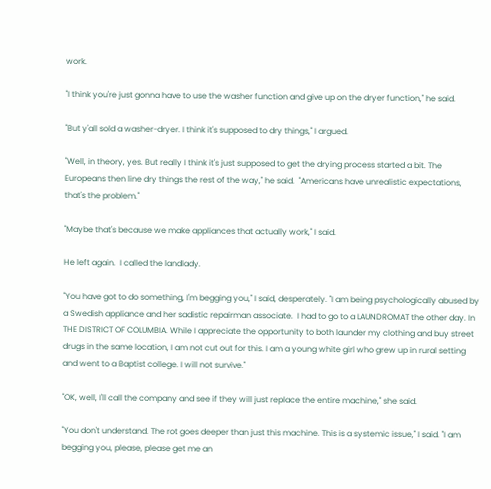work.

"I think you're just gonna have to use the washer function and give up on the dryer function," he said.

"But y'all sold a washer-dryer. I think it's supposed to dry things," I argued.

"Well, in theory, yes. But really I think it's just supposed to get the drying process started a bit. The Europeans then line dry things the rest of the way," he said.  "Americans have unrealistic expectations, that's the problem."

"Maybe that's because we make appliances that actually work," I said.

He left again.  I called the landlady.

"You have got to do something, I'm begging you," I said, desperately. "I am being psychologically abused by a Swedish appliance and her sadistic repairman associate.  I had to go to a LAUNDROMAT the other day. In THE DISTRICT OF COLUMBIA. While I appreciate the opportunity to both launder my clothing and buy street drugs in the same location, I am not cut out for this. I am a young white girl who grew up in rural setting and went to a Baptist college. I will not survive."

"OK, well, I'll call the company and see if they will just replace the entire machine," she said.

"You don't understand. The rot goes deeper than just this machine. This is a systemic issue," I said. "I am begging you, please, please get me an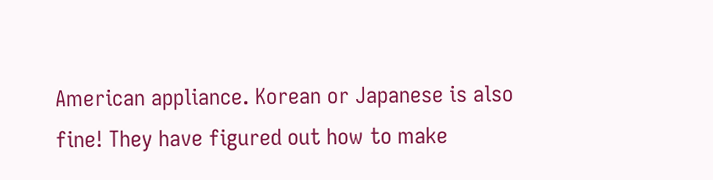American appliance. Korean or Japanese is also fine! They have figured out how to make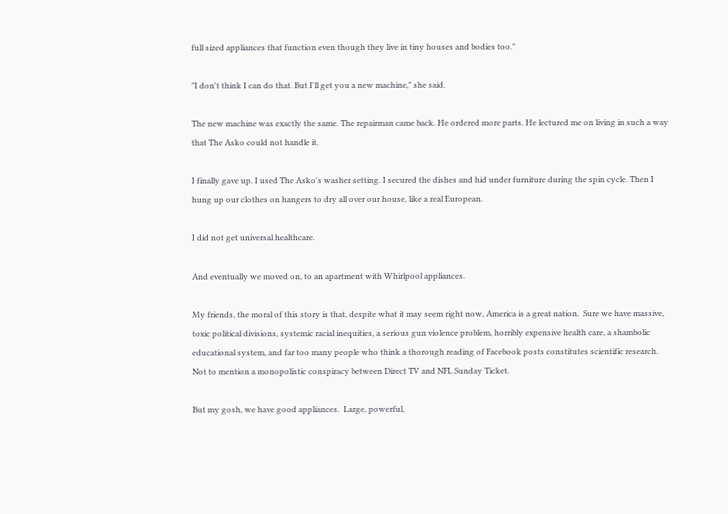full sized appliances that function even though they live in tiny houses and bodies too."

"I don't think I can do that. But I'll get you a new machine," she said.

The new machine was exactly the same. The repairman came back. He ordered more parts. He lectured me on living in such a way that The Asko could not handle it.

I finally gave up. I used The Asko's washer setting. I secured the dishes and hid under furniture during the spin cycle. Then I hung up our clothes on hangers to dry all over our house, like a real European.

I did not get universal healthcare.

And eventually we moved on, to an apartment with Whirlpool appliances.

My friends, the moral of this story is that, despite what it may seem right now, America is a great nation.  Sure we have massive, toxic political divisions, systemic racial inequities, a serious gun violence problem, horribly expensive health care, a shambolic educational system, and far too many people who think a thorough reading of Facebook posts constitutes scientific research.  Not to mention a monopolistic conspiracy between Direct TV and NFL Sunday Ticket.

But my gosh, we have good appliances.  Large, powerful,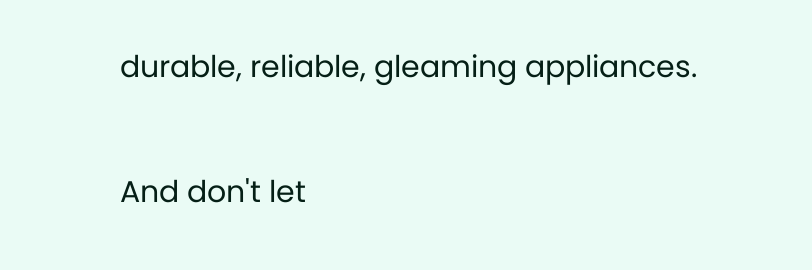durable, reliable, gleaming appliances.

And don't let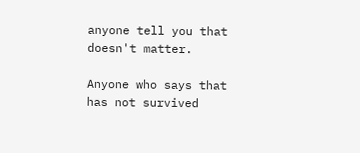anyone tell you that doesn't matter.

Anyone who says that has not survived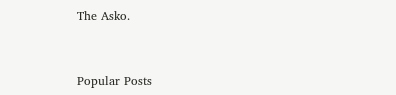The Asko.



Popular Posts